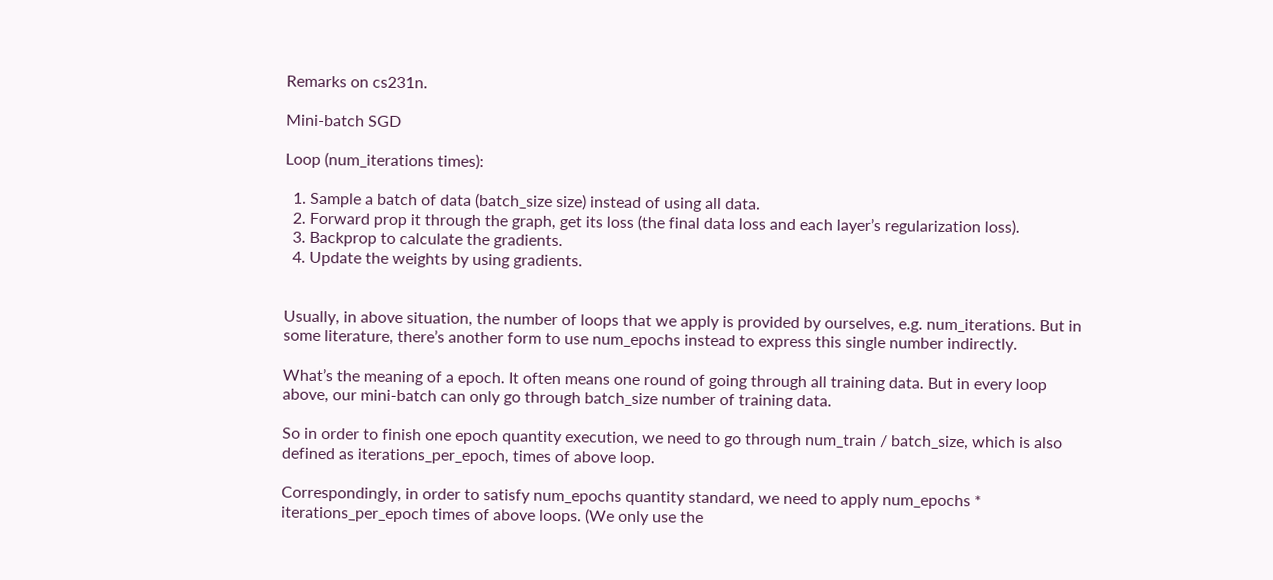Remarks on cs231n.

Mini-batch SGD

Loop (num_iterations times):

  1. Sample a batch of data (batch_size size) instead of using all data.
  2. Forward prop it through the graph, get its loss (the final data loss and each layer’s regularization loss).
  3. Backprop to calculate the gradients.
  4. Update the weights by using gradients.


Usually, in above situation, the number of loops that we apply is provided by ourselves, e.g. num_iterations. But in some literature, there’s another form to use num_epochs instead to express this single number indirectly.

What’s the meaning of a epoch. It often means one round of going through all training data. But in every loop above, our mini-batch can only go through batch_size number of training data.

So in order to finish one epoch quantity execution, we need to go through num_train / batch_size, which is also defined as iterations_per_epoch, times of above loop.

Correspondingly, in order to satisfy num_epochs quantity standard, we need to apply num_epochs * iterations_per_epoch times of above loops. (We only use the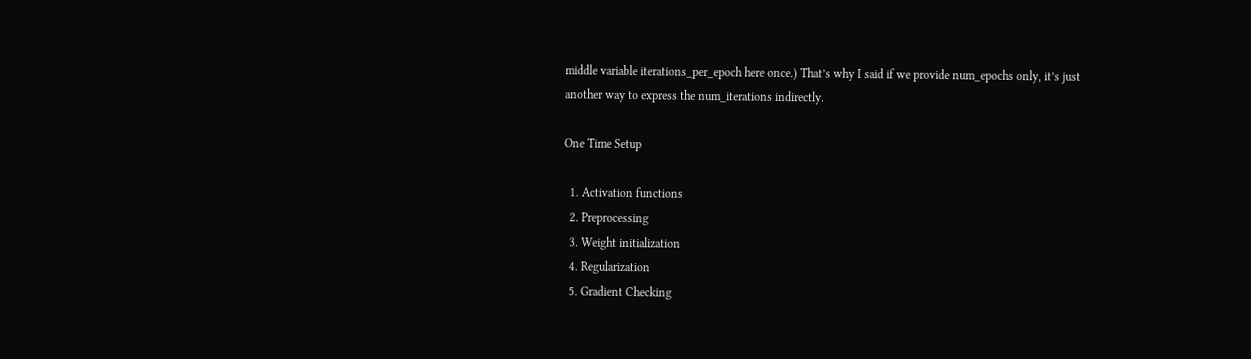middle variable iterations_per_epoch here once.) That’s why I said if we provide num_epochs only, it’s just another way to express the num_iterations indirectly.

One Time Setup

  1. Activation functions
  2. Preprocessing
  3. Weight initialization
  4. Regularization
  5. Gradient Checking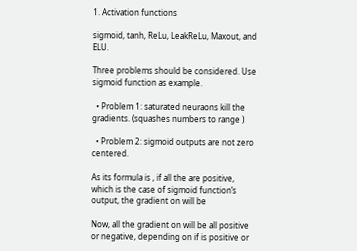1. Activation functions

sigmoid, tanh, ReLu, LeakReLu, Maxout, and ELU.

Three problems should be considered. Use sigmoid function as example.

  • Problem 1: saturated neuraons kill the gradients. (squashes numbers to range )

  • Problem 2: sigmoid outputs are not zero centered.

As its formula is , if all the are positive, which is the case of sigmoid function’s output, the gradient on will be

Now, all the gradient on will be all positive or negative, depending on if is positive or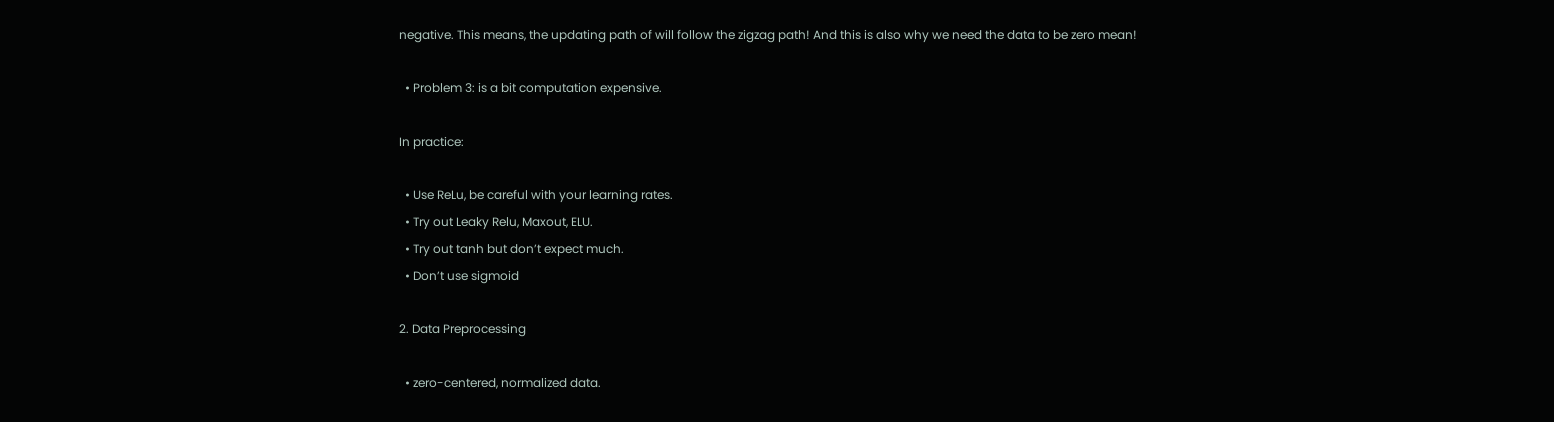negative. This means, the updating path of will follow the zigzag path! And this is also why we need the data to be zero mean!

  • Problem 3: is a bit computation expensive.

In practice:

  • Use ReLu, be careful with your learning rates.
  • Try out Leaky Relu, Maxout, ELU.
  • Try out tanh but don’t expect much.
  • Don’t use sigmoid

2. Data Preprocessing

  • zero-centered, normalized data.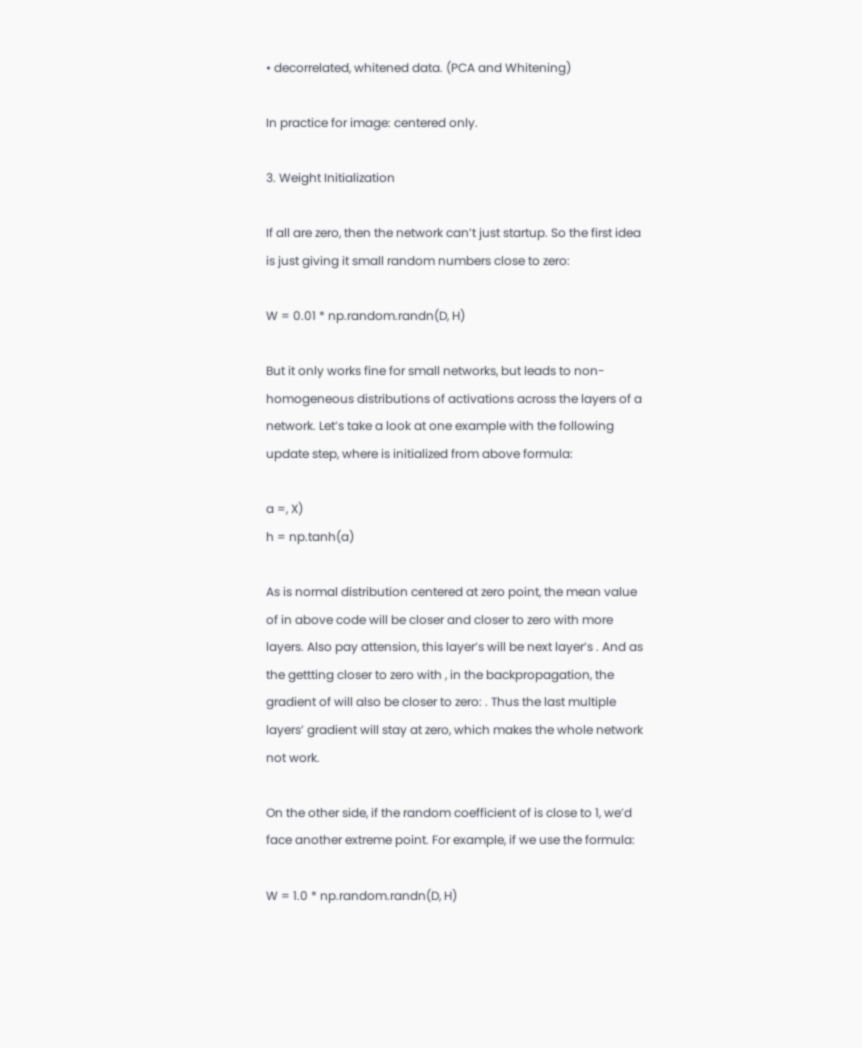• decorrelated, whitened data. (PCA and Whitening)

In practice for image: centered only.

3. Weight Initialization

If all are zero, then the network can’t just startup. So the first idea is just giving it small random numbers close to zero:

W = 0.01 * np.random.randn(D, H)

But it only works fine for small networks, but leads to non-homogeneous distributions of activations across the layers of a network. Let’s take a look at one example with the following update step, where is initialized from above formula:

a =, X)
h = np.tanh(a)

As is normal distribution centered at zero point, the mean value of in above code will be closer and closer to zero with more layers. Also pay attension, this layer’s will be next layer’s . And as the gettting closer to zero with , in the backpropagation, the gradient of will also be closer to zero: . Thus the last multiple layers’ gradient will stay at zero, which makes the whole network not work.

On the other side, if the random coefficient of is close to 1, we’d face another extreme point. For example, if we use the formula:

W = 1.0 * np.random.randn(D, H)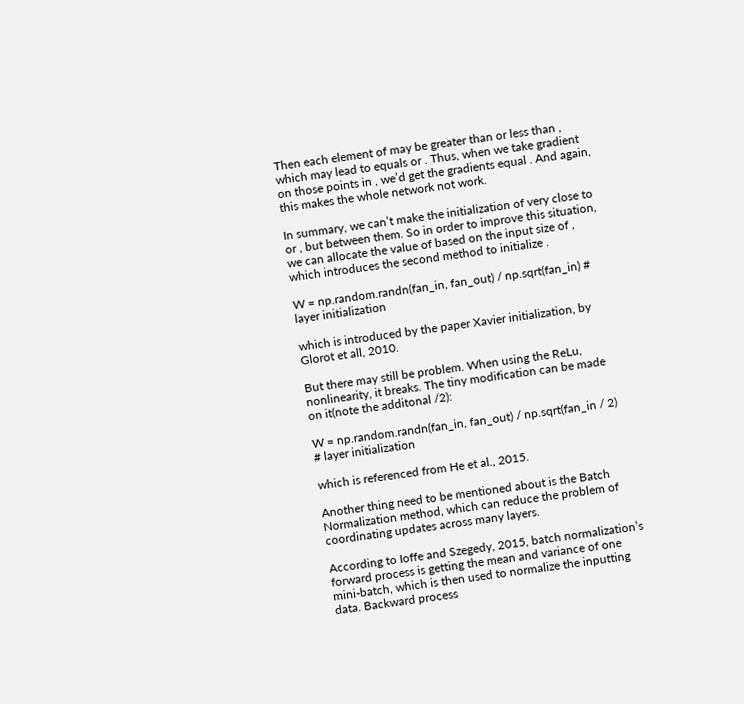Then each element of may be greater than or less than , which may lead to equals or . Thus, when we take gradient on those points in , we’d get the gradients equal . And again, this makes the whole network not work.

In summary, we can’t make the initialization of very close to or , but between them. So in order to improve this situation, we can allocate the value of based on the input size of , which introduces the second method to initialize .

W = np.random.randn(fan_in, fan_out) / np.sqrt(fan_in) # layer initialization

which is introduced by the paper Xavier initialization, by Glorot et all, 2010.

But there may still be problem. When using the ReLu, nonlinearity, it breaks. The tiny modification can be made on it(note the additonal /2):

W = np.random.randn(fan_in, fan_out) / np.sqrt(fan_in / 2) # layer initialization

which is referenced from He et al., 2015.

Another thing need to be mentioned about is the Batch Normalization method, which can reduce the problem of coordinating updates across many layers.

According to Ioffe and Szegedy, 2015, batch normalization’s forward process is getting the mean and variance of one mini-batch, which is then used to normalize the inputting data. Backward process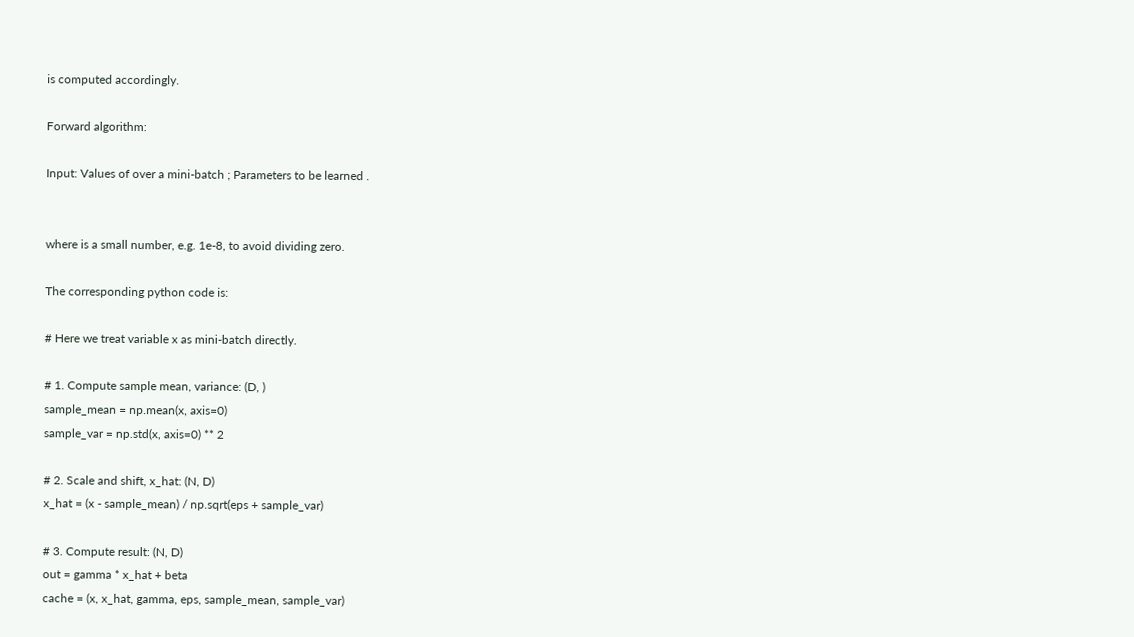is computed accordingly.

Forward algorithm:

Input: Values of over a mini-batch ; Parameters to be learned .


where is a small number, e.g. 1e-8, to avoid dividing zero.

The corresponding python code is:

# Here we treat variable x as mini-batch directly.

# 1. Compute sample mean, variance: (D, )
sample_mean = np.mean(x, axis=0)
sample_var = np.std(x, axis=0) ** 2

# 2. Scale and shift, x_hat: (N, D)
x_hat = (x - sample_mean) / np.sqrt(eps + sample_var)

# 3. Compute result: (N, D)
out = gamma * x_hat + beta
cache = (x, x_hat, gamma, eps, sample_mean, sample_var)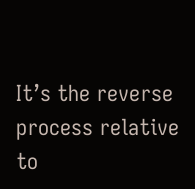It’s the reverse process relative to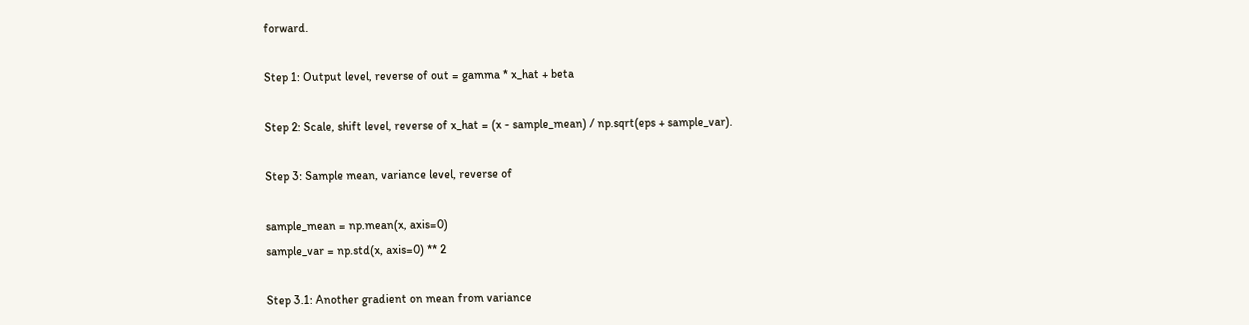forward.

Step 1: Output level, reverse of out = gamma * x_hat + beta

Step 2: Scale, shift level, reverse of x_hat = (x - sample_mean) / np.sqrt(eps + sample_var).

Step 3: Sample mean, variance level, reverse of

sample_mean = np.mean(x, axis=0)
sample_var = np.std(x, axis=0) ** 2

Step 3.1: Another gradient on mean from variance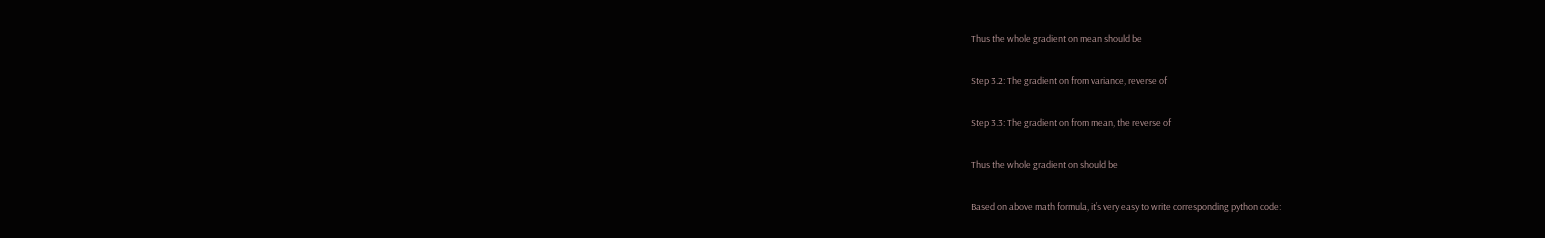Thus the whole gradient on mean should be

Step 3.2: The gradient on from variance, reverse of

Step 3.3: The gradient on from mean, the reverse of

Thus the whole gradient on should be

Based on above math formula, it’s very easy to write corresponding python code: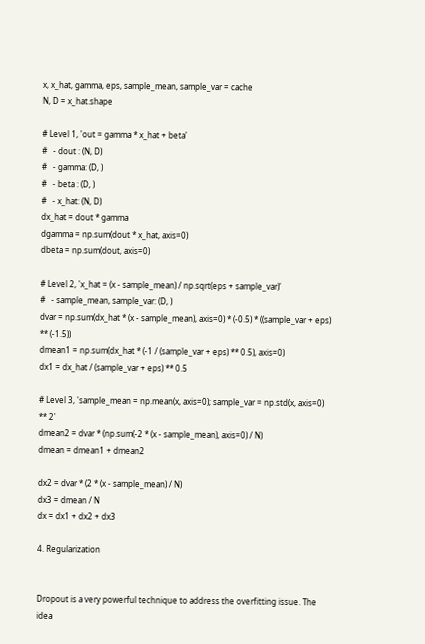x, x_hat, gamma, eps, sample_mean, sample_var = cache
N, D = x_hat.shape

# Level 1, 'out = gamma * x_hat + beta'
#   - dout : (N, D)
#   - gamma: (D, )
#   - beta : (D, )
#   - x_hat: (N, D)
dx_hat = dout * gamma
dgamma = np.sum(dout * x_hat, axis=0)
dbeta = np.sum(dout, axis=0)

# Level 2, 'x_hat = (x - sample_mean) / np.sqrt(eps + sample_var)'
#   - sample_mean, sample_var: (D, )
dvar = np.sum(dx_hat * (x - sample_mean), axis=0) * (-0.5) * ((sample_var + eps) ** (-1.5))
dmean1 = np.sum(dx_hat * (-1 / (sample_var + eps) ** 0.5), axis=0)
dx1 = dx_hat / (sample_var + eps) ** 0.5

# Level 3, 'sample_mean = np.mean(x, axis=0); sample_var = np.std(x, axis=0) ** 2'
dmean2 = dvar * (np.sum(-2 * (x - sample_mean), axis=0) / N)
dmean = dmean1 + dmean2

dx2 = dvar * (2 * (x - sample_mean) / N)
dx3 = dmean / N
dx = dx1 + dx2 + dx3

4. Regularization


Dropout is a very powerful technique to address the overfitting issue. The idea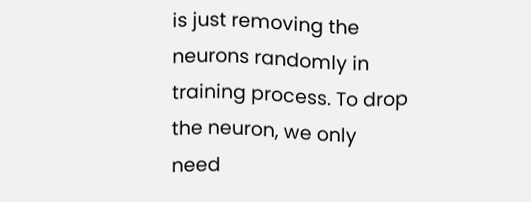is just removing the neurons randomly in training process. To drop the neuron, we only need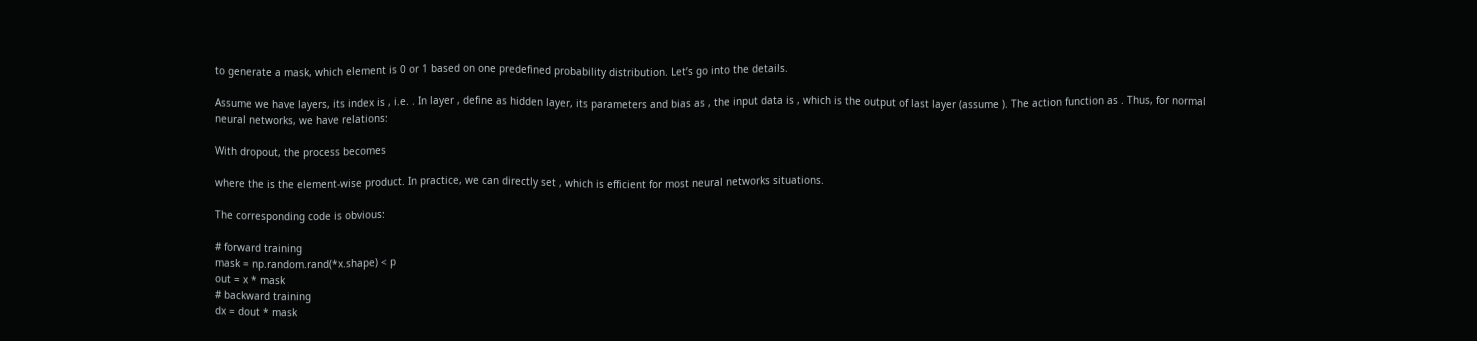to generate a mask, which element is 0 or 1 based on one predefined probability distribution. Let’s go into the details.

Assume we have layers, its index is , i.e. . In layer , define as hidden layer, its parameters and bias as , the input data is , which is the output of last layer (assume ). The action function as . Thus, for normal neural networks, we have relations:

With dropout, the process becomes

where the is the element-wise product. In practice, we can directly set , which is efficient for most neural networks situations.

The corresponding code is obvious:

# forward training
mask = np.random.rand(*x.shape) < p
out = x * mask
# backward training
dx = dout * mask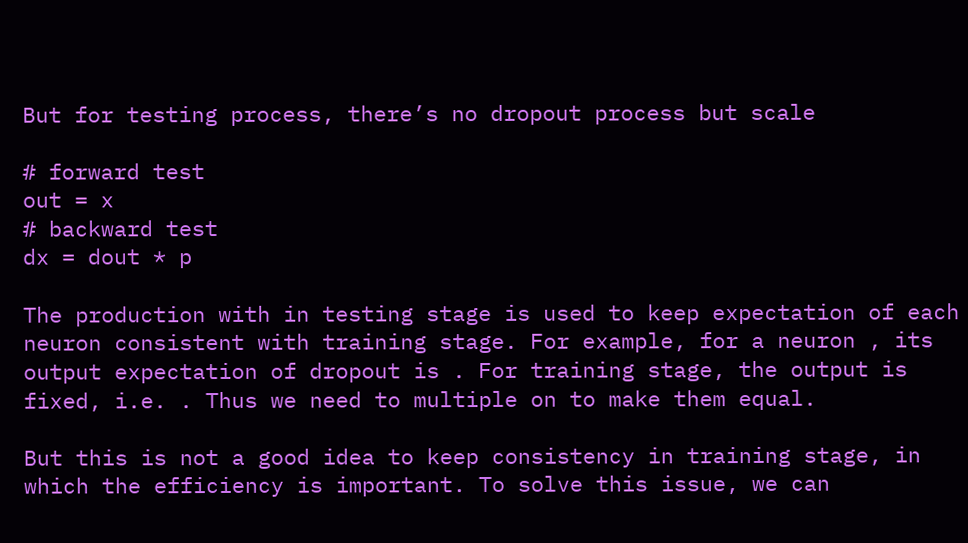But for testing process, there’s no dropout process but scale

# forward test
out = x
# backward test
dx = dout * p

The production with in testing stage is used to keep expectation of each neuron consistent with training stage. For example, for a neuron , its output expectation of dropout is . For training stage, the output is fixed, i.e. . Thus we need to multiple on to make them equal.

But this is not a good idea to keep consistency in training stage, in which the efficiency is important. To solve this issue, we can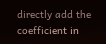directly add the coefficient in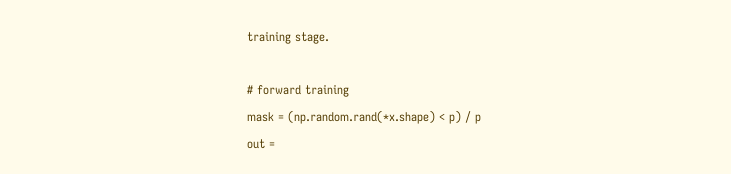training stage.

# forward training
mask = (np.random.rand(*x.shape) < p) / p
out =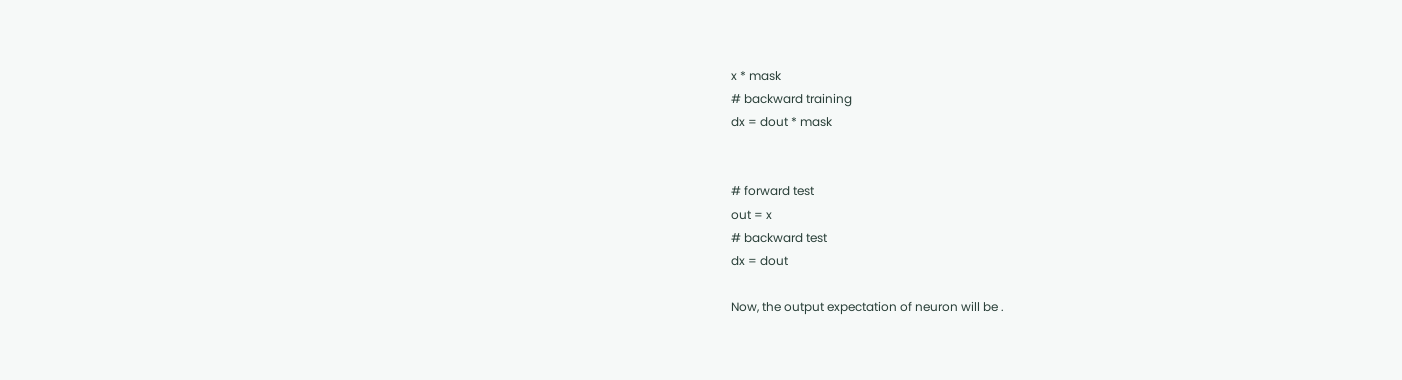x * mask
# backward training
dx = dout * mask


# forward test
out = x
# backward test
dx = dout

Now, the output expectation of neuron will be .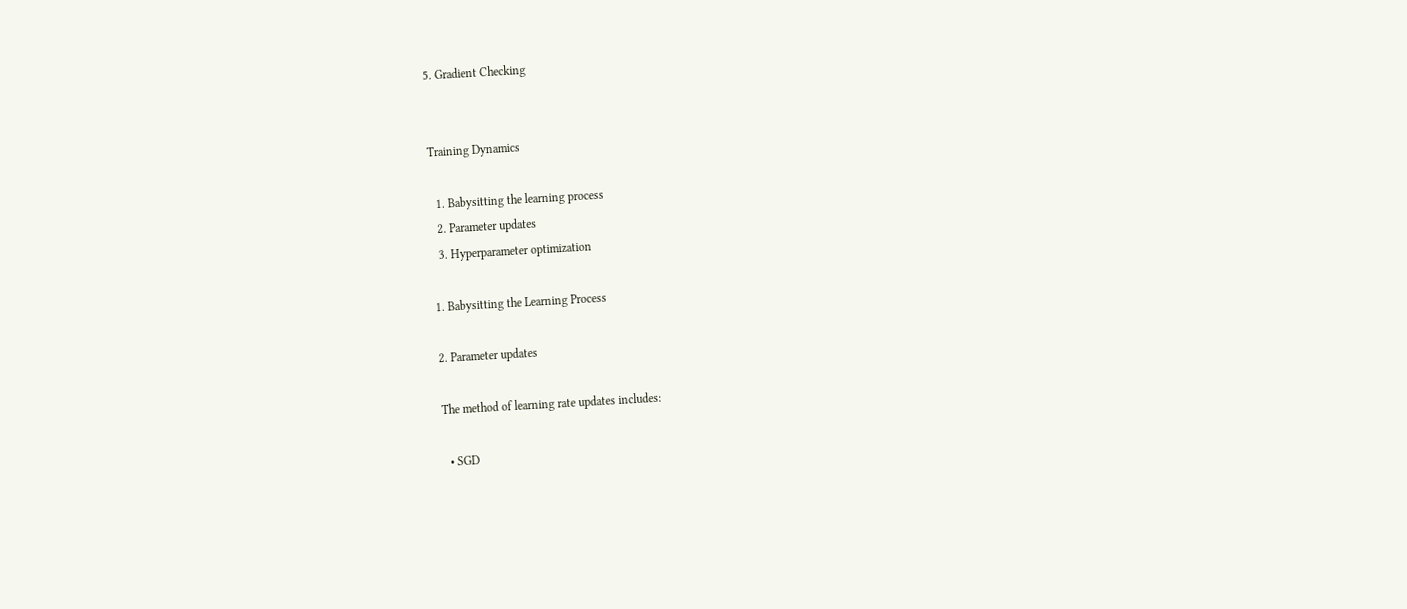5. Gradient Checking


Training Dynamics

  1. Babysitting the learning process
  2. Parameter updates
  3. Hyperparameter optimization

1. Babysitting the Learning Process

2. Parameter updates

The method of learning rate updates includes:

  • SGD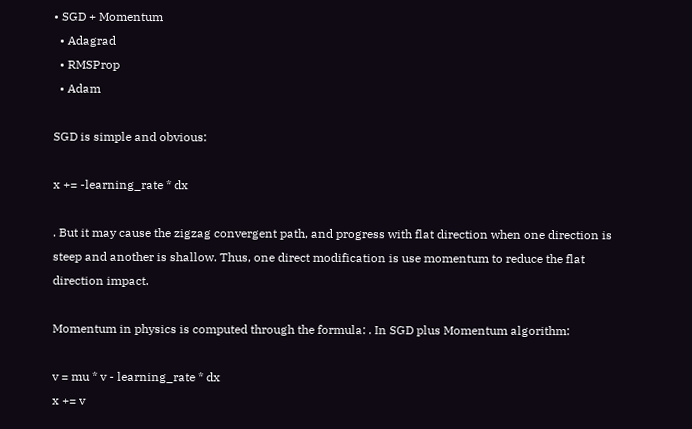• SGD + Momentum
  • Adagrad
  • RMSProp
  • Adam

SGD is simple and obvious:

x += -learning_rate * dx

. But it may cause the zigzag convergent path, and progress with flat direction when one direction is steep and another is shallow. Thus, one direct modification is use momentum to reduce the flat direction impact.

Momentum in physics is computed through the formula: . In SGD plus Momentum algorithm:

v = mu * v - learning_rate * dx
x += v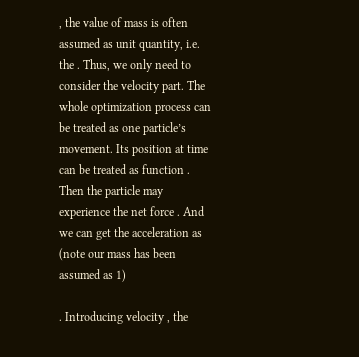, the value of mass is often assumed as unit quantity, i.e. the . Thus, we only need to consider the velocity part. The whole optimization process can be treated as one particle’s movement. Its position at time can be treated as function . Then the particle may experience the net force . And we can get the acceleration as (note our mass has been assumed as 1)

. Introducing velocity , the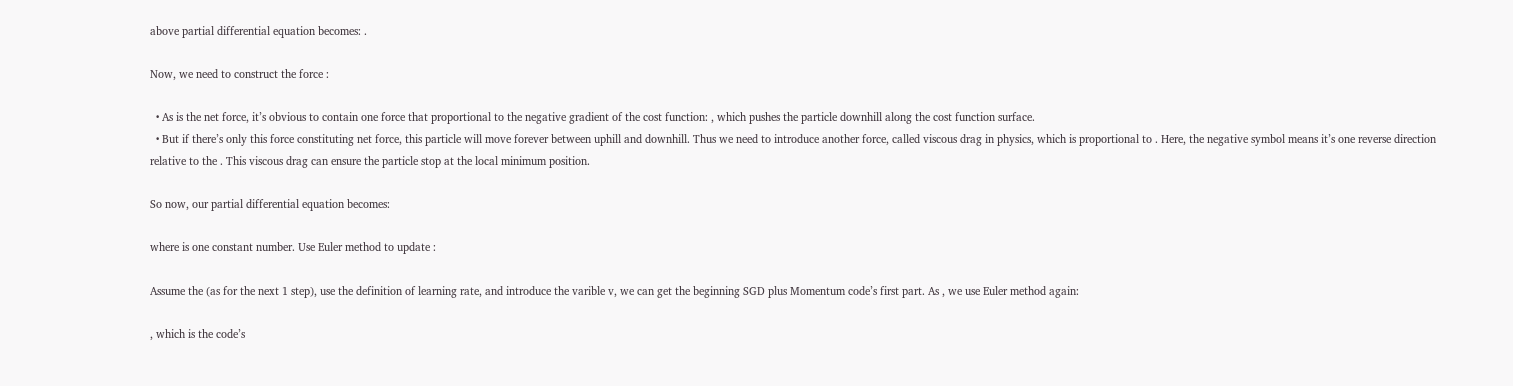above partial differential equation becomes: .

Now, we need to construct the force :

  • As is the net force, it’s obvious to contain one force that proportional to the negative gradient of the cost function: , which pushes the particle downhill along the cost function surface.
  • But if there’s only this force constituting net force, this particle will move forever between uphill and downhill. Thus we need to introduce another force, called viscous drag in physics, which is proportional to . Here, the negative symbol means it’s one reverse direction relative to the . This viscous drag can ensure the particle stop at the local minimum position.

So now, our partial differential equation becomes:

where is one constant number. Use Euler method to update :

Assume the (as for the next 1 step), use the definition of learning rate, and introduce the varible v, we can get the beginning SGD plus Momentum code’s first part. As , we use Euler method again:

, which is the code’s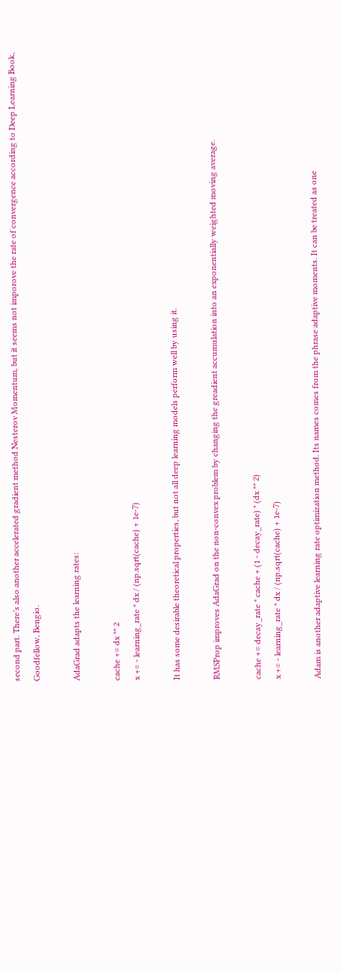second part. There’s also another accelerated gradient method Nesterov Momentum, but it seems not imporove the rate of convergence according to Deep Learning Book, Goodfellow, Bengio.

AdaGrad adapts the learning rates:

cache += dx ** 2
x += - learning_rate * dx / (np.sqrt(cache) + 1e-7)

It has some desirable theoretical properties, but not all deep learning models perform well by using it.

RMSProp improves AdaGrad on the non-convex problem by changing the greadient accumulation into an exponentially weighted moving average.

cache += decay_rate * cache + (1 - decay_rate) * (dx ** 2)
x += - learning_rate * dx / (np.sqrt(cache) + 1e-7)

Adam is another adaptive learning rate optimization method. Its names comes from the phrase adaptive moments. It can be treated as one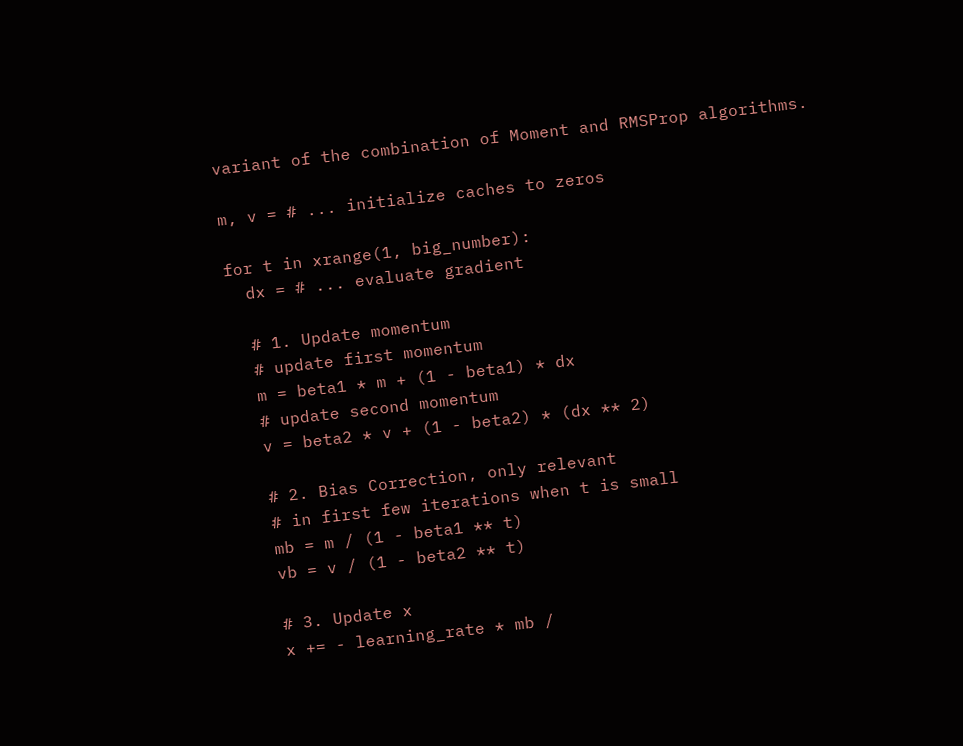variant of the combination of Moment and RMSProp algorithms.

m, v = # ... initialize caches to zeros

for t in xrange(1, big_number):
  dx = # ... evaluate gradient

  # 1. Update momentum
  # update first momentum
  m = beta1 * m + (1 - beta1) * dx
  # update second momentum
  v = beta2 * v + (1 - beta2) * (dx ** 2)

  # 2. Bias Correction, only relevant
  # in first few iterations when t is small
  mb = m / (1 - beta1 ** t)
  vb = v / (1 - beta2 ** t)

  # 3. Update x
  x += - learning_rate * mb /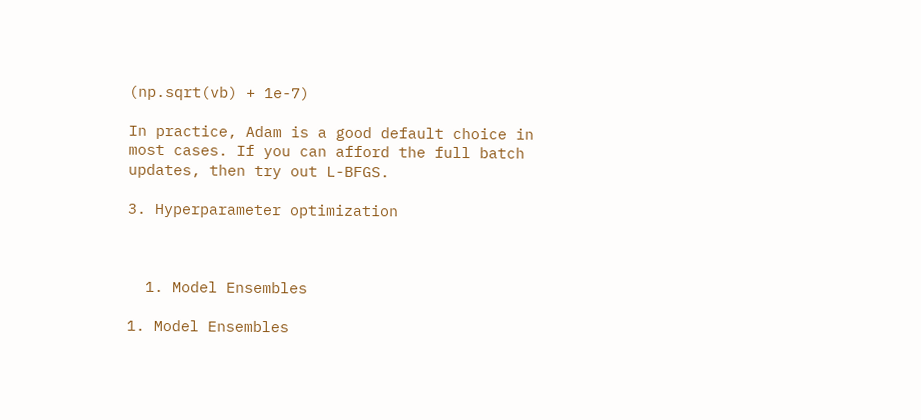(np.sqrt(vb) + 1e-7)

In practice, Adam is a good default choice in most cases. If you can afford the full batch updates, then try out L-BFGS.

3. Hyperparameter optimization



  1. Model Ensembles

1. Model Ensembles